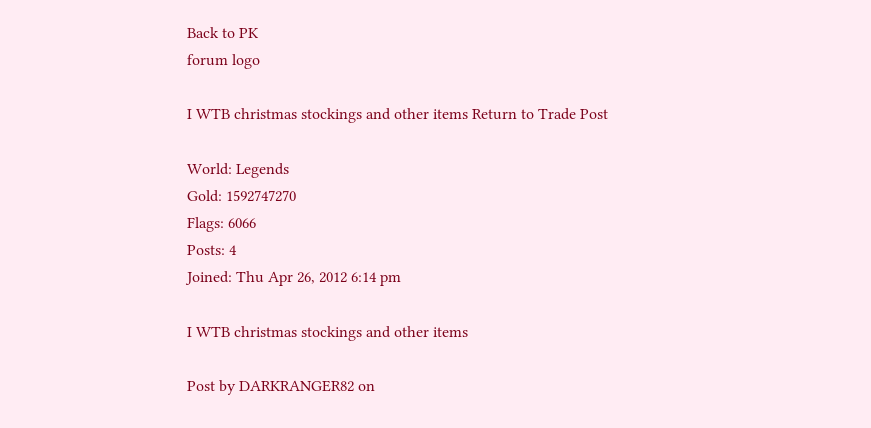Back to PK
forum logo

I WTB christmas stockings and other items Return to Trade Post

World: Legends
Gold: 1592747270
Flags: 6066
Posts: 4
Joined: Thu Apr 26, 2012 6:14 pm

I WTB christmas stockings and other items

Post by DARKRANGER82 on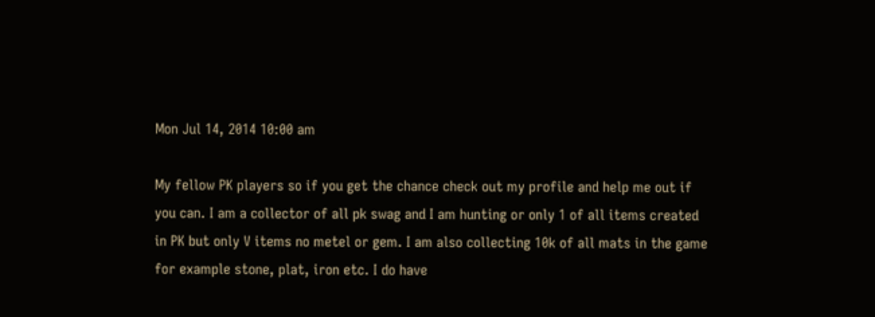Mon Jul 14, 2014 10:00 am

My fellow PK players so if you get the chance check out my profile and help me out if you can. I am a collector of all pk swag and I am hunting or only 1 of all items created in PK but only V items no metel or gem. I am also collecting 10k of all mats in the game for example stone, plat, iron etc. I do have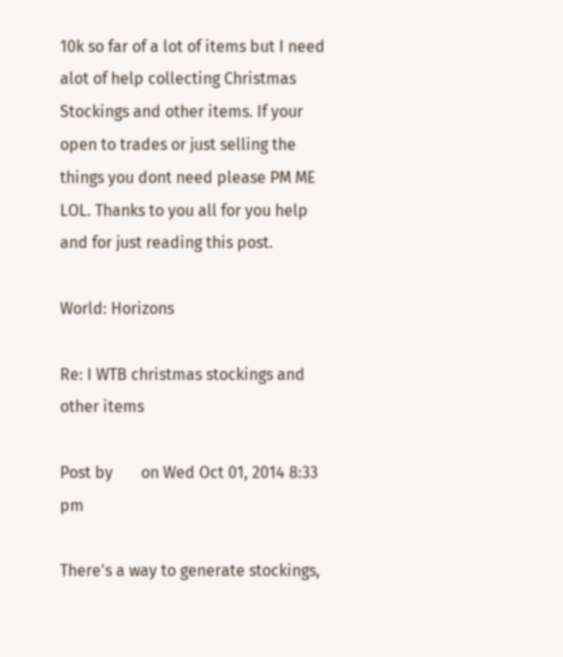10k so far of a lot of items but I need alot of help collecting Christmas Stockings and other items. If your open to trades or just selling the things you dont need please PM ME LOL. Thanks to you all for you help and for just reading this post.

World: Horizons

Re: I WTB christmas stockings and other items

Post by       on Wed Oct 01, 2014 8:33 pm

There's a way to generate stockings,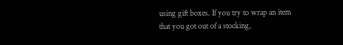using gift boxes. If you try to wrap an item that you got out of a stocking,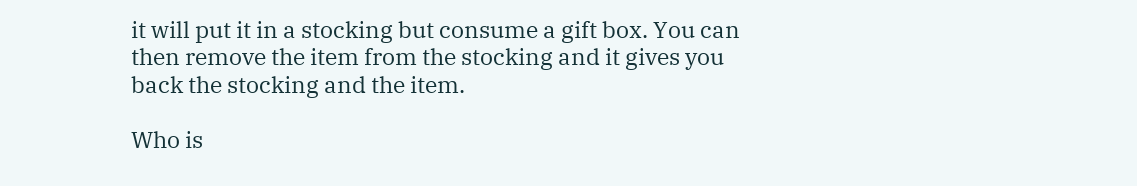it will put it in a stocking but consume a gift box. You can then remove the item from the stocking and it gives you back the stocking and the item.

Who is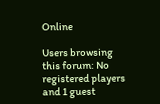Online

Users browsing this forum: No registered players and 1 guest